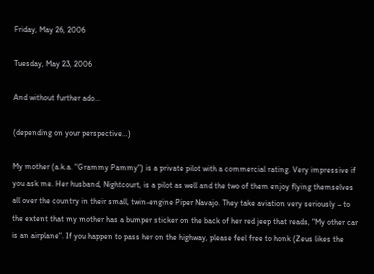Friday, May 26, 2006

Tuesday, May 23, 2006

And without further ado...

(depending on your perspective…)

My mother (a.k.a. "Grammy Pammy") is a private pilot with a commercial rating. Very impressive if you ask me. Her husband, Nightcourt, is a pilot as well and the two of them enjoy flying themselves all over the country in their small, twin-engine Piper Navajo. They take aviation very seriously – to the extent that my mother has a bumper sticker on the back of her red jeep that reads, "My other car is an airplane". If you happen to pass her on the highway, please feel free to honk (Zeus likes the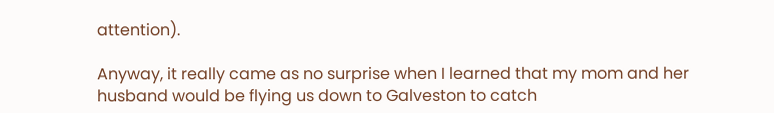attention).

Anyway, it really came as no surprise when I learned that my mom and her husband would be flying us down to Galveston to catch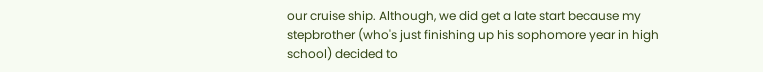our cruise ship. Although, we did get a late start because my stepbrother (who's just finishing up his sophomore year in high school) decided to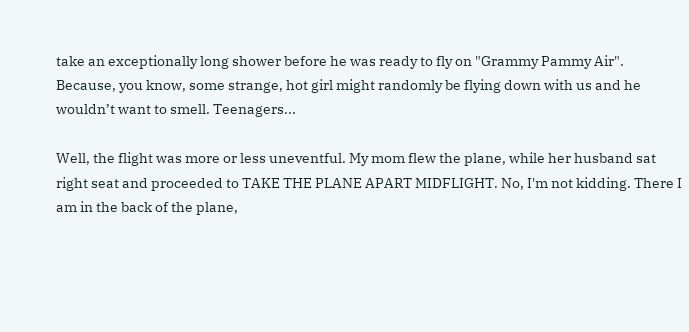take an exceptionally long shower before he was ready to fly on "Grammy Pammy Air". Because, you know, some strange, hot girl might randomly be flying down with us and he wouldn’t want to smell. Teenagers...

Well, the flight was more or less uneventful. My mom flew the plane, while her husband sat right seat and proceeded to TAKE THE PLANE APART MIDFLIGHT. No, I'm not kidding. There I am in the back of the plane,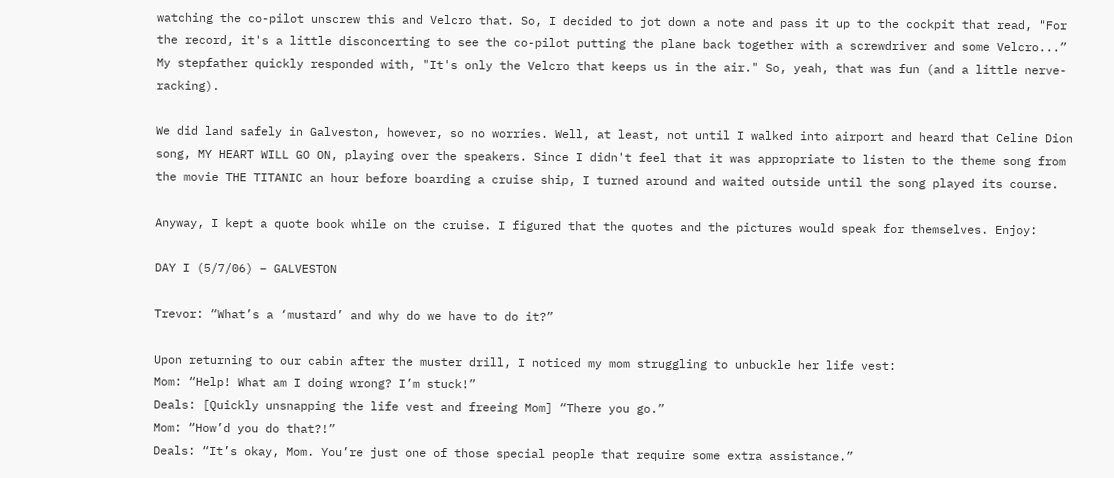watching the co-pilot unscrew this and Velcro that. So, I decided to jot down a note and pass it up to the cockpit that read, "For the record, it's a little disconcerting to see the co-pilot putting the plane back together with a screwdriver and some Velcro...” My stepfather quickly responded with, "It's only the Velcro that keeps us in the air." So, yeah, that was fun (and a little nerve-racking).

We did land safely in Galveston, however, so no worries. Well, at least, not until I walked into airport and heard that Celine Dion song, MY HEART WILL GO ON, playing over the speakers. Since I didn't feel that it was appropriate to listen to the theme song from the movie THE TITANIC an hour before boarding a cruise ship, I turned around and waited outside until the song played its course.

Anyway, I kept a quote book while on the cruise. I figured that the quotes and the pictures would speak for themselves. Enjoy:

DAY I (5/7/06) – GALVESTON

Trevor: “What’s a ‘mustard’ and why do we have to do it?”

Upon returning to our cabin after the muster drill, I noticed my mom struggling to unbuckle her life vest:
Mom: “Help! What am I doing wrong? I’m stuck!”
Deals: [Quickly unsnapping the life vest and freeing Mom] “There you go.”
Mom: “How’d you do that?!”
Deals: “It’s okay, Mom. You’re just one of those special people that require some extra assistance.”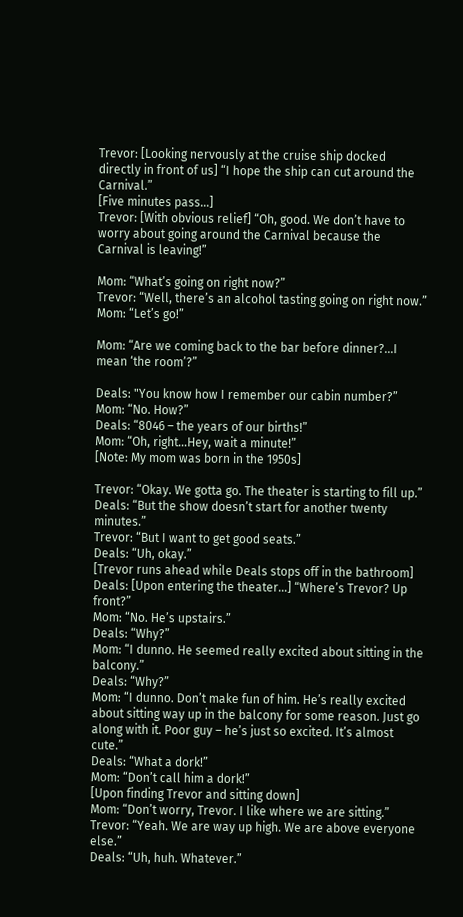Trevor: [Looking nervously at the cruise ship docked directly in front of us] “I hope the ship can cut around the Carnival.”
[Five minutes pass…]
Trevor: [With obvious relief] “Oh, good. We don’t have to worry about going around the Carnival because the Carnival is leaving!”

Mom: “What’s going on right now?”
Trevor: “Well, there’s an alcohol tasting going on right now.”
Mom: “Let’s go!”

Mom: “Are we coming back to the bar before dinner?…I mean ‘the room’?”

Deals: "You know how I remember our cabin number?”
Mom: “No. How?”
Deals: “8046 – the years of our births!”
Mom: “Oh, right…Hey, wait a minute!”
[Note: My mom was born in the 1950s]

Trevor: “Okay. We gotta go. The theater is starting to fill up.”
Deals: “But the show doesn’t start for another twenty minutes.”
Trevor: “But I want to get good seats.”
Deals: “Uh, okay.”
[Trevor runs ahead while Deals stops off in the bathroom]
Deals: [Upon entering the theater…] “Where’s Trevor? Up front?”
Mom: “No. He’s upstairs.”
Deals: “Why?”
Mom: “I dunno. He seemed really excited about sitting in the balcony.”
Deals: “Why?”
Mom: “I dunno. Don’t make fun of him. He’s really excited about sitting way up in the balcony for some reason. Just go along with it. Poor guy – he’s just so excited. It’s almost cute.”
Deals: “What a dork!”
Mom: “Don’t call him a dork!”
[Upon finding Trevor and sitting down]
Mom: “Don’t worry, Trevor. I like where we are sitting.”
Trevor: “Yeah. We are way up high. We are above everyone else.”
Deals: “Uh, huh. Whatever.”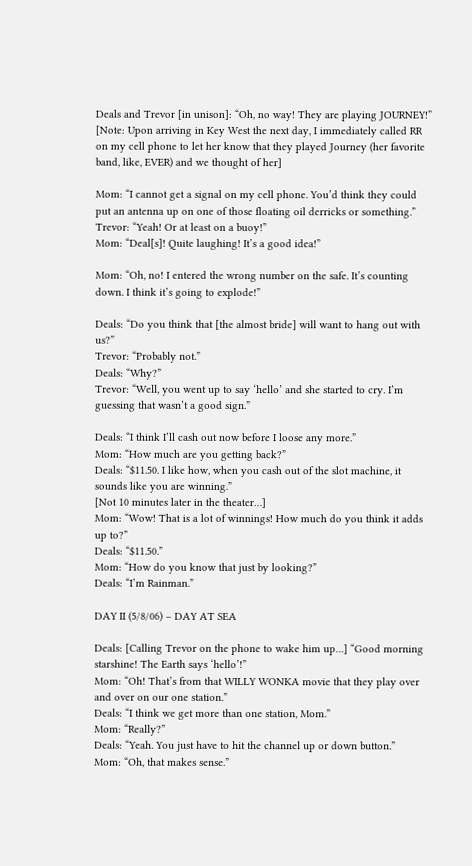Deals and Trevor [in unison]: “Oh, no way! They are playing JOURNEY!”
[Note: Upon arriving in Key West the next day, I immediately called RR on my cell phone to let her know that they played Journey (her favorite band, like, EVER) and we thought of her]

Mom: “I cannot get a signal on my cell phone. You’d think they could put an antenna up on one of those floating oil derricks or something.”
Trevor: “Yeah! Or at least on a buoy!”
Mom: “Deal[s]! Quite laughing! It’s a good idea!”

Mom: “Oh, no! I entered the wrong number on the safe. It’s counting down. I think it’s going to explode!”

Deals: “Do you think that [the almost bride] will want to hang out with us?”
Trevor: “Probably not.”
Deals: “Why?”
Trevor: “Well, you went up to say ‘hello’ and she started to cry. I’m guessing that wasn’t a good sign.”

Deals: “I think I’ll cash out now before I loose any more.”
Mom: “How much are you getting back?”
Deals: “$11.50. I like how, when you cash out of the slot machine, it sounds like you are winning.”
[Not 10 minutes later in the theater…]
Mom: “Wow! That is a lot of winnings! How much do you think it adds up to?”
Deals: “$11.50.”
Mom: “How do you know that just by looking?”
Deals: “I’m Rainman.”

DAY II (5/8/06) – DAY AT SEA

Deals: [Calling Trevor on the phone to wake him up…] “Good morning starshine! The Earth says ‘hello’!”
Mom: “Oh! That’s from that WILLY WONKA movie that they play over and over on our one station.”
Deals: “I think we get more than one station, Mom.”
Mom: “Really?”
Deals: “Yeah. You just have to hit the channel up or down button.”
Mom: “Oh, that makes sense.”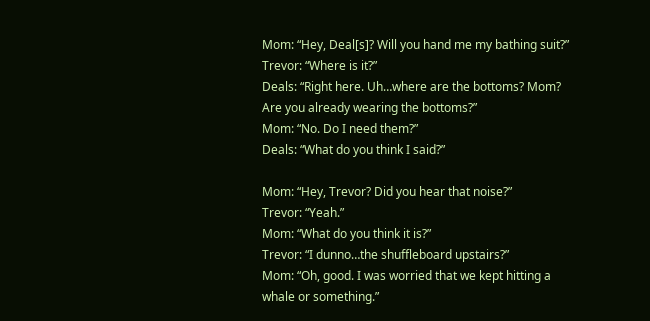Mom: “Hey, Deal[s]? Will you hand me my bathing suit?”
Trevor: “Where is it?”
Deals: “Right here. Uh…where are the bottoms? Mom? Are you already wearing the bottoms?”
Mom: “No. Do I need them?”
Deals: “What do you think I said?”

Mom: “Hey, Trevor? Did you hear that noise?”
Trevor: “Yeah.”
Mom: “What do you think it is?”
Trevor: “I dunno…the shuffleboard upstairs?”
Mom: “Oh, good. I was worried that we kept hitting a whale or something.”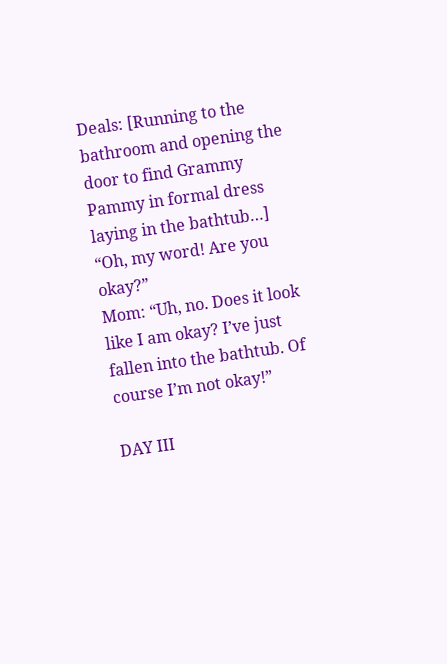Deals: [Running to the bathroom and opening the door to find Grammy Pammy in formal dress laying in the bathtub…] “Oh, my word! Are you okay?”
Mom: “Uh, no. Does it look like I am okay? I’ve just fallen into the bathtub. Of course I’m not okay!”

DAY III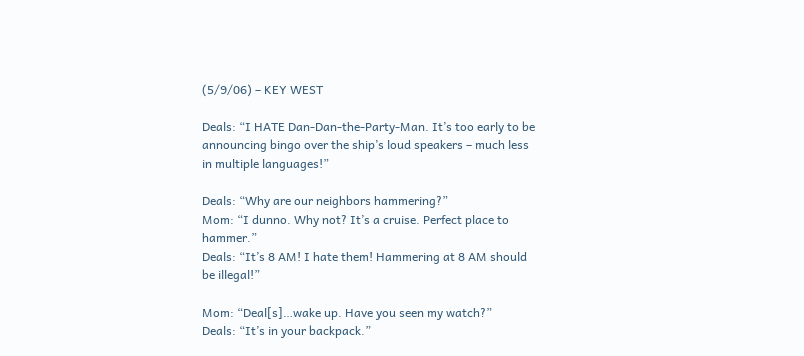(5/9/06) – KEY WEST

Deals: “I HATE Dan-Dan-the-Party-Man. It’s too early to be announcing bingo over the ship’s loud speakers – much less in multiple languages!”

Deals: “Why are our neighbors hammering?”
Mom: “I dunno. Why not? It’s a cruise. Perfect place to hammer.”
Deals: “It’s 8 AM! I hate them! Hammering at 8 AM should be illegal!”

Mom: “Deal[s]…wake up. Have you seen my watch?”
Deals: “It’s in your backpack.”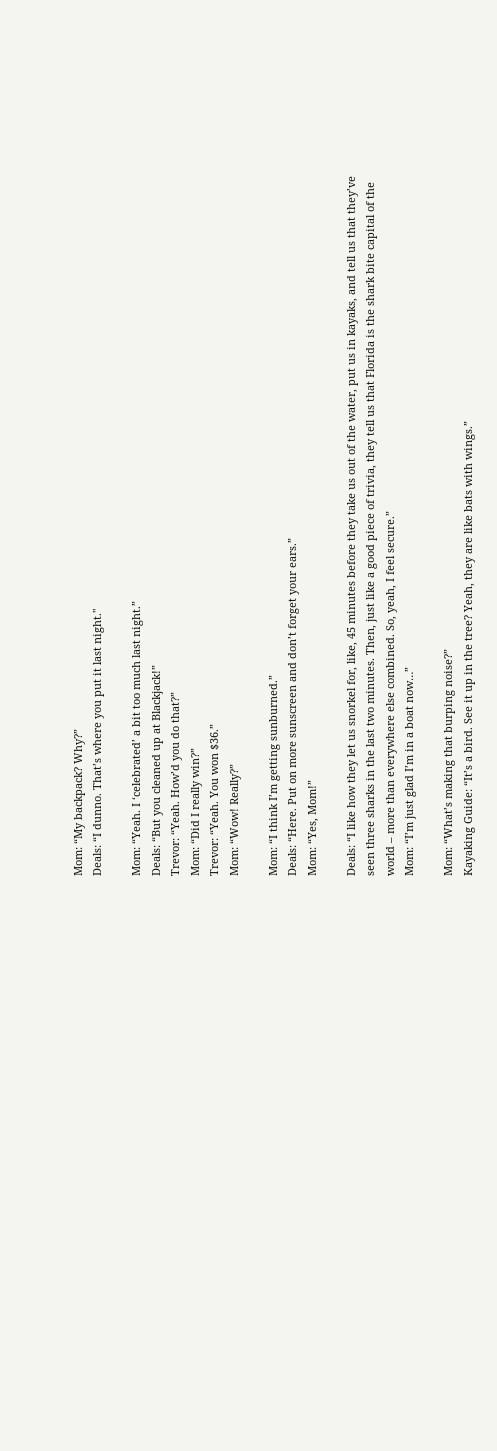Mom: “My backpack? Why?”
Deals: “I dunno. That’s where you put it last night."

Mom: “Yeah. I ‘celebrated’ a bit too much last night.”
Deals: “But you cleaned up at Blackjack!”
Trevor: “Yeah. How’d you do that?”
Mom: “Did I really win?”
Trevor: “Yeah. You won $36.”
Mom: “Wow! Really?”

Mom: “I think I’m getting sunburned.”
Deals: “Here. Put on more sunscreen and don’t forget your ears.”
Mom: “Yes, Mom!”

Deals: “I like how they let us snorkel for, like, 45 minutes before they take us out of the water, put us in kayaks, and tell us that they’ve seen three sharks in the last two minutes. Then, just like a good piece of trivia, they tell us that Florida is the shark bite capital of the world – more than everywhere else combined. So, yeah, I feel secure.”
Mom: “I’m just glad I’m in a boat now…”

Mom: “What’s making that burping noise?”
Kayaking Guide: “It’s a bird. See it up in the tree? Yeah, they are like bats with wings.”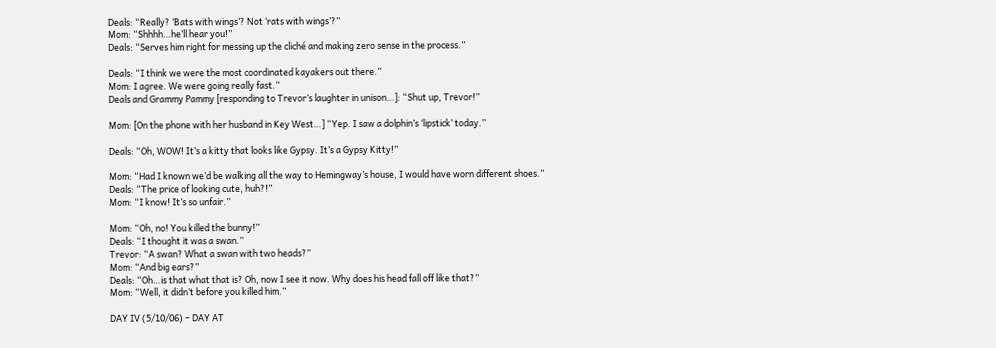Deals: “Really? ‘Bats with wings’? Not ‘rats with wings’?”
Mom: “Shhhh…he’ll hear you!”
Deals: “Serves him right for messing up the cliché and making zero sense in the process.”

Deals: “I think we were the most coordinated kayakers out there.”
Mom: I agree. We were going really fast.”
Deals and Grammy Pammy [responding to Trevor’s laughter in unison…]: “Shut up, Trevor!”

Mom: [On the phone with her husband in Key West…] “Yep. I saw a dolphin’s ‘lipstick’ today.”

Deals: “Oh, WOW! It’s a kitty that looks like Gypsy. It’s a Gypsy Kitty!”

Mom: “Had I known we’d be walking all the way to Hemingway’s house, I would have worn different shoes.”
Deals: “The price of looking cute, huh?!”
Mom: “I know! It’s so unfair.”

Mom: “Oh, no! You killed the bunny!”
Deals: “I thought it was a swan.”
Trevor: “A swan? What a swan with two heads?”
Mom: “And big ears?”
Deals: “Oh…is that what that is? Oh, now I see it now. Why does his head fall off like that?”
Mom: “Well, it didn’t before you killed him.”

DAY IV (5/10/06) – DAY AT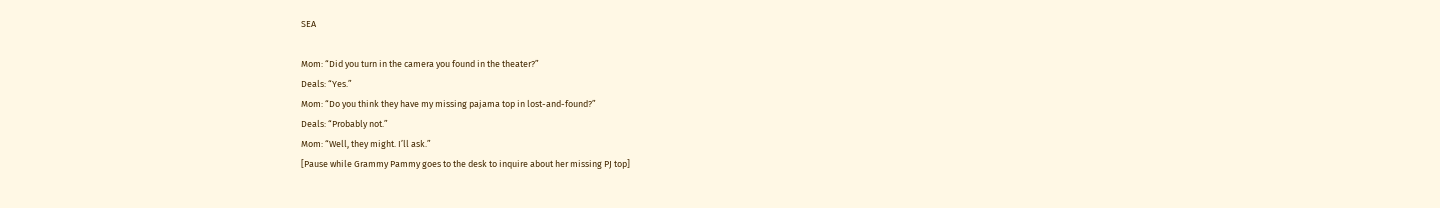SEA

Mom: “Did you turn in the camera you found in the theater?”
Deals: “Yes.”
Mom: “Do you think they have my missing pajama top in lost-and-found?”
Deals: “Probably not.”
Mom: “Well, they might. I’ll ask.”
[Pause while Grammy Pammy goes to the desk to inquire about her missing PJ top]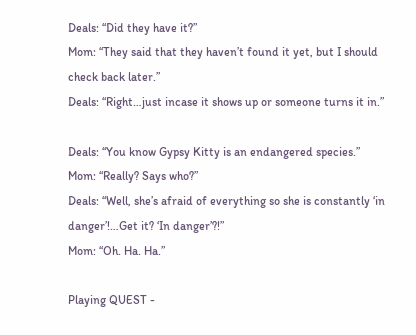Deals: “Did they have it?”
Mom: “They said that they haven’t found it yet, but I should check back later.”
Deals: “Right…just incase it shows up or someone turns it in.”

Deals: “You know Gypsy Kitty is an endangered species.”
Mom: “Really? Says who?”
Deals: “Well, she’s afraid of everything so she is constantly ‘in danger’!…Get it? ‘In danger’?!”
Mom: “Oh. Ha. Ha.”

Playing QUEST -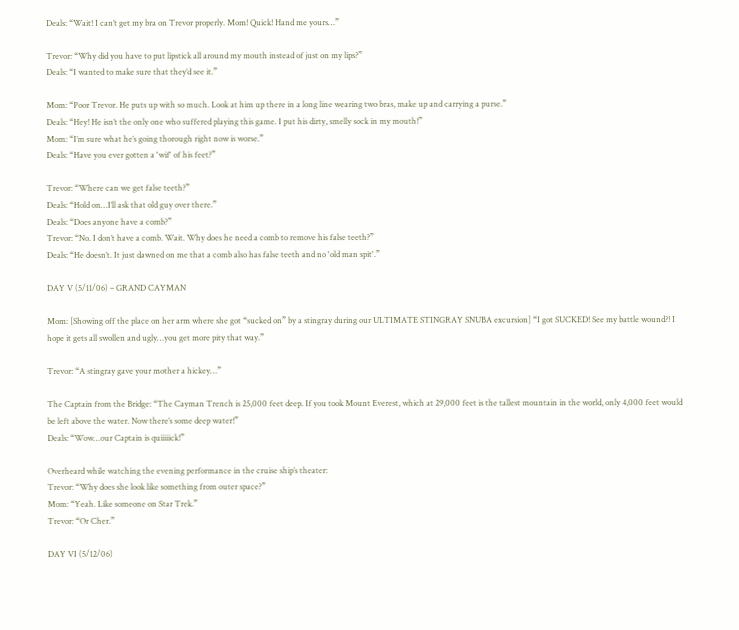Deals: “Wait! I can’t get my bra on Trevor properly. Mom! Quick! Hand me yours…”

Trevor: “Why did you have to put lipstick all around my mouth instead of just on my lips?”
Deals: “I wanted to make sure that they’d see it.”

Mom: “Poor Trevor. He puts up with so much. Look at him up there in a long line wearing two bras, make up and carrying a purse.”
Deals: “Hey! He isn’t the only one who suffered playing this game. I put his dirty, smelly sock in my mouth!”
Mom: “I’m sure what he’s going thorough right now is worse.”
Deals: “Have you ever gotten a 'wif' of his feet?”

Trevor: “Where can we get false teeth?”
Deals: “Hold on…I’ll ask that old guy over there.”
Deals: “Does anyone have a comb?”
Trevor: “No. I don’t have a comb. Wait. Why does he need a comb to remove his false teeth?”
Deals: “He doesn’t. It just dawned on me that a comb also has false teeth and no 'old man spit'.”

DAY V (5/11/06) – GRAND CAYMAN

Mom: [Showing off the place on her arm where she got “sucked on” by a stingray during our ULTIMATE STINGRAY SNUBA excursion] “I got SUCKED! See my battle wound?! I hope it gets all swollen and ugly…you get more pity that way.”

Trevor: “A stingray gave your mother a hickey…”

The Captain from the Bridge: “The Cayman Trench is 25,000 feet deep. If you took Mount Everest, which at 29,000 feet is the tallest mountain in the world, only 4,000 feet would be left above the water. Now there’s some deep water!”
Deals: “Wow…our Captain is quiiiiick!”

Overheard while watching the evening performance in the cruise ship’s theater:
Trevor: “Why does she look like something from outer space?”
Mom: “Yeah. Like someone on Star Trek.”
Trevor: “Or Cher.”

DAY VI (5/12/06)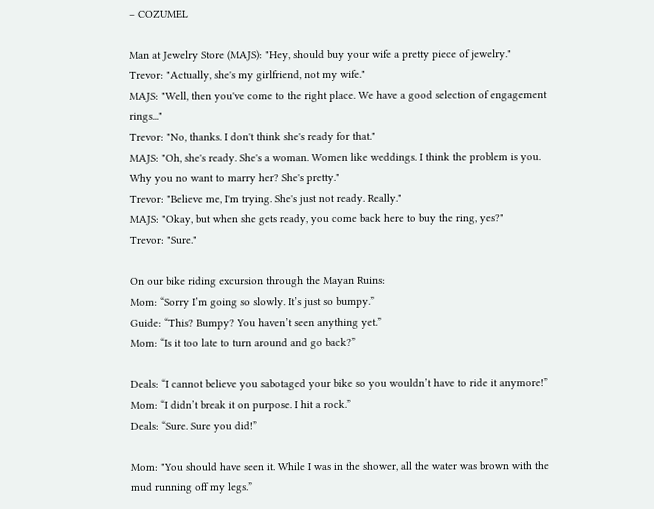– COZUMEL

Man at Jewelry Store (MAJS): "Hey, should buy your wife a pretty piece of jewelry."
Trevor: "Actually, she's my girlfriend, not my wife."
MAJS: "Well, then you've come to the right place. We have a good selection of engagement rings..."
Trevor: "No, thanks. I don't think she's ready for that."
MAJS: "Oh, she's ready. She's a woman. Women like weddings. I think the problem is you. Why you no want to marry her? She's pretty."
Trevor: "Believe me, I'm trying. She's just not ready. Really."
MAJS: "Okay, but when she gets ready, you come back here to buy the ring, yes?"
Trevor: "Sure."

On our bike riding excursion through the Mayan Ruins:
Mom: “Sorry I’m going so slowly. It’s just so bumpy.”
Guide: “This? Bumpy? You haven’t seen anything yet.”
Mom: “Is it too late to turn around and go back?”

Deals: “I cannot believe you sabotaged your bike so you wouldn’t have to ride it anymore!”
Mom: “I didn’t break it on purpose. I hit a rock.”
Deals: “Sure. Sure you did!”

Mom: "You should have seen it. While I was in the shower, all the water was brown with the mud running off my legs.”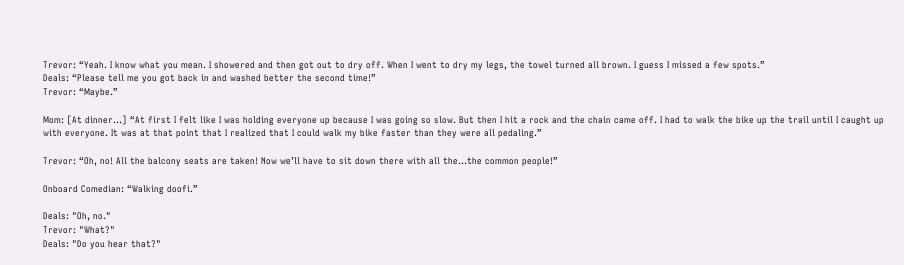Trevor: “Yeah. I know what you mean. I showered and then got out to dry off. When I went to dry my legs, the towel turned all brown. I guess I missed a few spots.”
Deals: “Please tell me you got back in and washed better the second time!”
Trevor: “Maybe.”

Mom: [At dinner…] “At first I felt like I was holding everyone up because I was going so slow. But then I hit a rock and the chain came off. I had to walk the bike up the trail until I caught up with everyone. It was at that point that I realized that I could walk my bike faster than they were all pedaling.”

Trevor: “Oh, no! All the balcony seats are taken! Now we’ll have to sit down there with all the…the common people!”

Onboard Comedian: “Walking doofi.”

Deals: "Oh, no."
Trevor: "What?"
Deals: "Do you hear that?"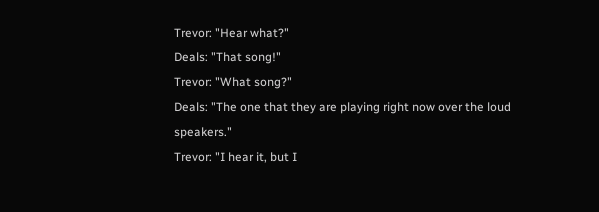Trevor: "Hear what?"
Deals: "That song!"
Trevor: "What song?"
Deals: "The one that they are playing right now over the loud speakers."
Trevor: "I hear it, but I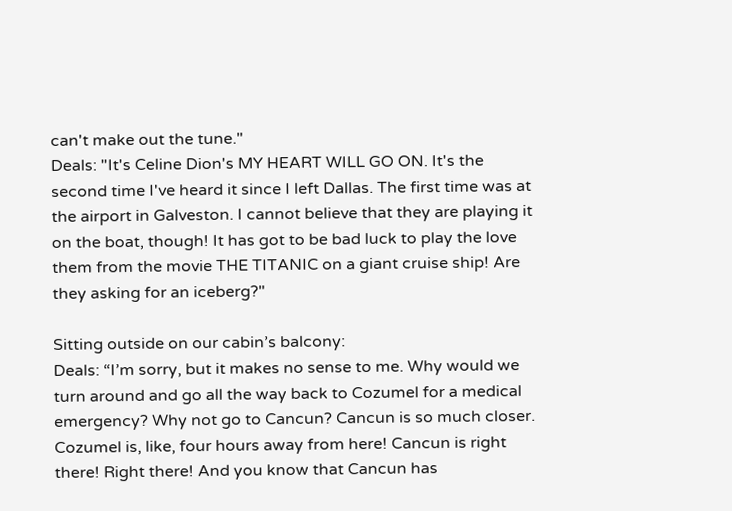can't make out the tune."
Deals: "It's Celine Dion's MY HEART WILL GO ON. It's the second time I've heard it since I left Dallas. The first time was at the airport in Galveston. I cannot believe that they are playing it on the boat, though! It has got to be bad luck to play the love them from the movie THE TITANIC on a giant cruise ship! Are they asking for an iceberg?"

Sitting outside on our cabin’s balcony:
Deals: “I’m sorry, but it makes no sense to me. Why would we turn around and go all the way back to Cozumel for a medical emergency? Why not go to Cancun? Cancun is so much closer. Cozumel is, like, four hours away from here! Cancun is right there! Right there! And you know that Cancun has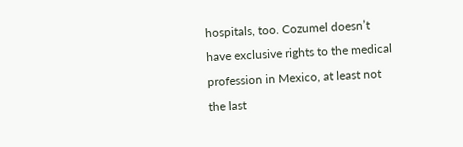hospitals, too. Cozumel doesn’t have exclusive rights to the medical profession in Mexico, at least not the last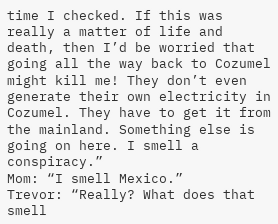time I checked. If this was really a matter of life and death, then I’d be worried that going all the way back to Cozumel might kill me! They don’t even generate their own electricity in Cozumel. They have to get it from the mainland. Something else is going on here. I smell a conspiracy.”
Mom: “I smell Mexico.”
Trevor: “Really? What does that smell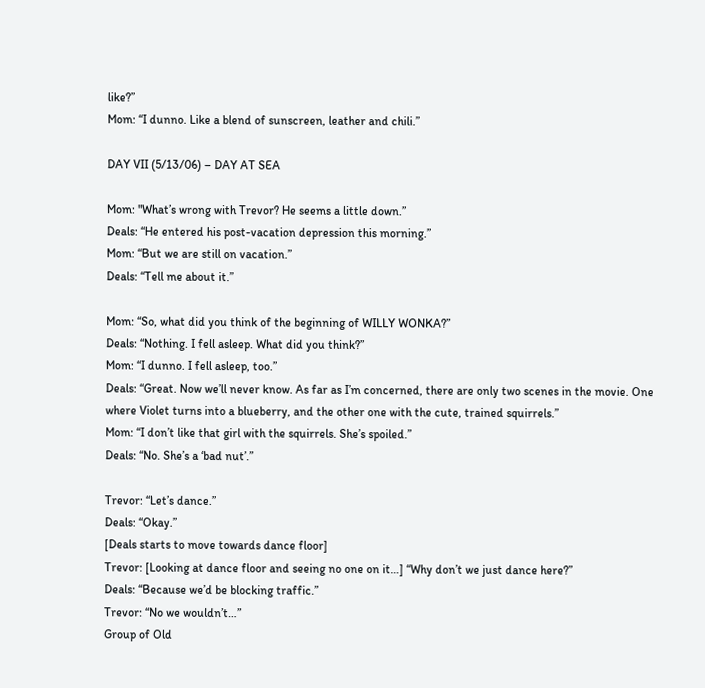like?”
Mom: “I dunno. Like a blend of sunscreen, leather and chili.”

DAY VII (5/13/06) – DAY AT SEA

Mom: "What’s wrong with Trevor? He seems a little down.”
Deals: “He entered his post-vacation depression this morning.”
Mom: “But we are still on vacation.”
Deals: “Tell me about it.”

Mom: “So, what did you think of the beginning of WILLY WONKA?”
Deals: “Nothing. I fell asleep. What did you think?”
Mom: “I dunno. I fell asleep, too.”
Deals: “Great. Now we’ll never know. As far as I’m concerned, there are only two scenes in the movie. One where Violet turns into a blueberry, and the other one with the cute, trained squirrels.”
Mom: “I don’t like that girl with the squirrels. She’s spoiled.”
Deals: “No. She’s a ‘bad nut’.”

Trevor: “Let’s dance.”
Deals: “Okay.”
[Deals starts to move towards dance floor]
Trevor: [Looking at dance floor and seeing no one on it…] “Why don’t we just dance here?”
Deals: “Because we’d be blocking traffic.”
Trevor: “No we wouldn’t…”
Group of Old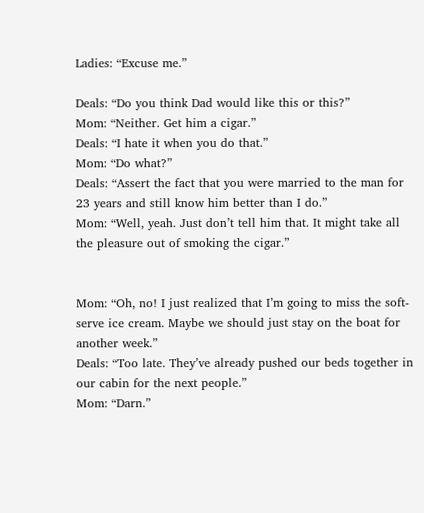Ladies: “Excuse me.”

Deals: “Do you think Dad would like this or this?”
Mom: “Neither. Get him a cigar.”
Deals: “I hate it when you do that.”
Mom: “Do what?”
Deals: “Assert the fact that you were married to the man for 23 years and still know him better than I do.”
Mom: “Well, yeah. Just don’t tell him that. It might take all the pleasure out of smoking the cigar.”


Mom: “Oh, no! I just realized that I’m going to miss the soft-serve ice cream. Maybe we should just stay on the boat for another week.”
Deals: “Too late. They’ve already pushed our beds together in our cabin for the next people.”
Mom: “Darn.”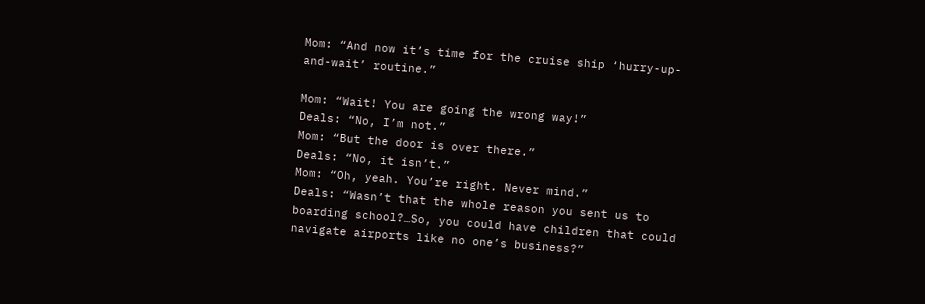Mom: “And now it’s time for the cruise ship ‘hurry-up-and-wait’ routine.”

Mom: “Wait! You are going the wrong way!”
Deals: “No, I’m not.”
Mom: “But the door is over there.”
Deals: “No, it isn’t.”
Mom: “Oh, yeah. You’re right. Never mind.”
Deals: “Wasn’t that the whole reason you sent us to boarding school?…So, you could have children that could navigate airports like no one’s business?”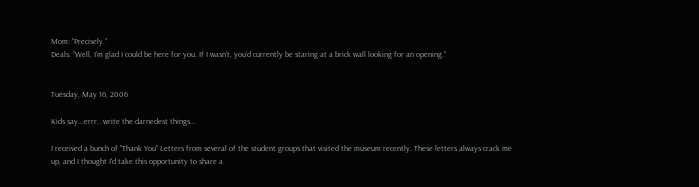Mom: “Precisely.”
Deals: “Well, I’m glad I could be here for you. If I wasn’t, you’d currently be staring at a brick wall looking for an opening.”


Tuesday, May 16, 2006

Kids say...errr...write the darnedest things...

I received a bunch of "Thank You" Letters from several of the student groups that visited the museum recently. These letters always crack me up, and I thought I'd take this opportunity to share a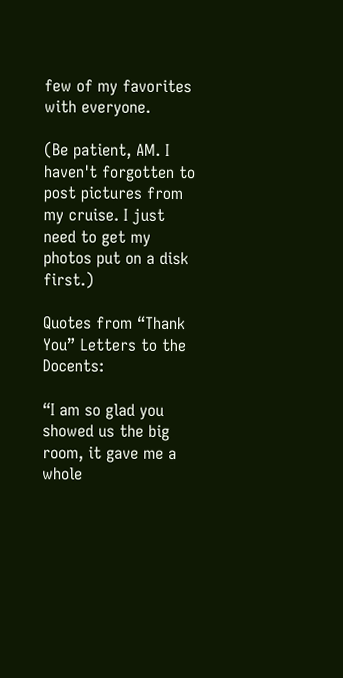few of my favorites with everyone.

(Be patient, AM. I haven't forgotten to post pictures from my cruise. I just need to get my photos put on a disk first.)

Quotes from “Thank You” Letters to the Docents:

“I am so glad you showed us the big room, it gave me a whole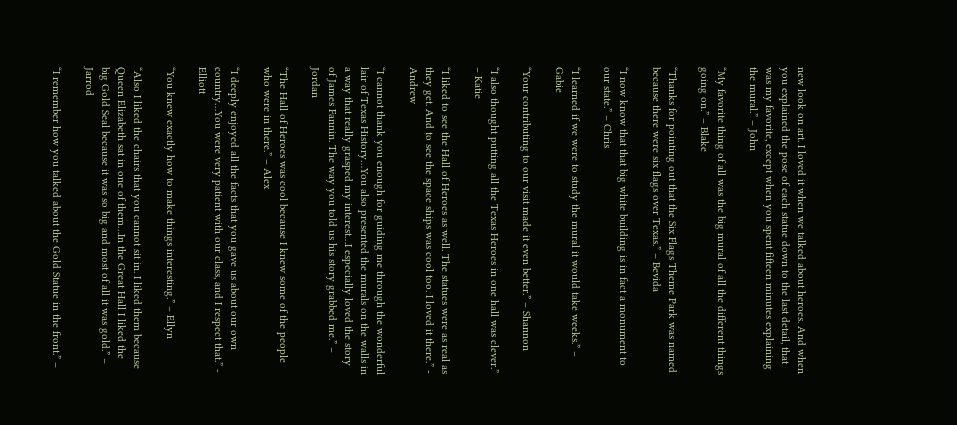new look on art. I loved it when we talked about heroes. And when you explained the pose of each statue down to the last detail, that was my favorite, except when you spent fifteen minutes explaining the mural.” – John

“My favorite thing of all was the big mural of all the different things going on.” – Blake

“Thanks for pointing out that the Six Flags Theme Park was named because there were six flags over Texas.” – Bevida

“I now know that that big white building is in fact a monument to our state.” – Chris

“I learned if we were to study the mural it would take weeks.” – Gabie

“Your contributing to our visit made it even better.” – Shannon

“I also thought putting all the Texas Heroes in one hall was clever.” – Katie

“I liked to see the Hall of Heroes as well. The statues were as real as they get. And to see the space ships was cool too. I loved it there.” - Andrew

“I cannot thank you enough for guiding me through the wonderful lair of Texas History…You also presented the murals on the walls in a way that really grasped my interest…I especially loved the story of James Fannin. The way you told us his story grabbed me.” – Jordan

“The Hall of Heroes was cool because I knew some of the people who were in there.” – Alex

“I deeply enjoyed all the facts that you gave us about our own country…You were very patient with our class, and I respect that.” - Elliott

“You knew exactly how to make things interesting.” – Ellyn

“Also I liked the chairs that you cannot sit in. I liked them because Queen Elizabeth sat in one of them…In the Great Hall I liked the big Gold Seal because it was so big and most of all it was gold.” – Jarrod

“I remember how you talked about the Gold Statue in the front.” –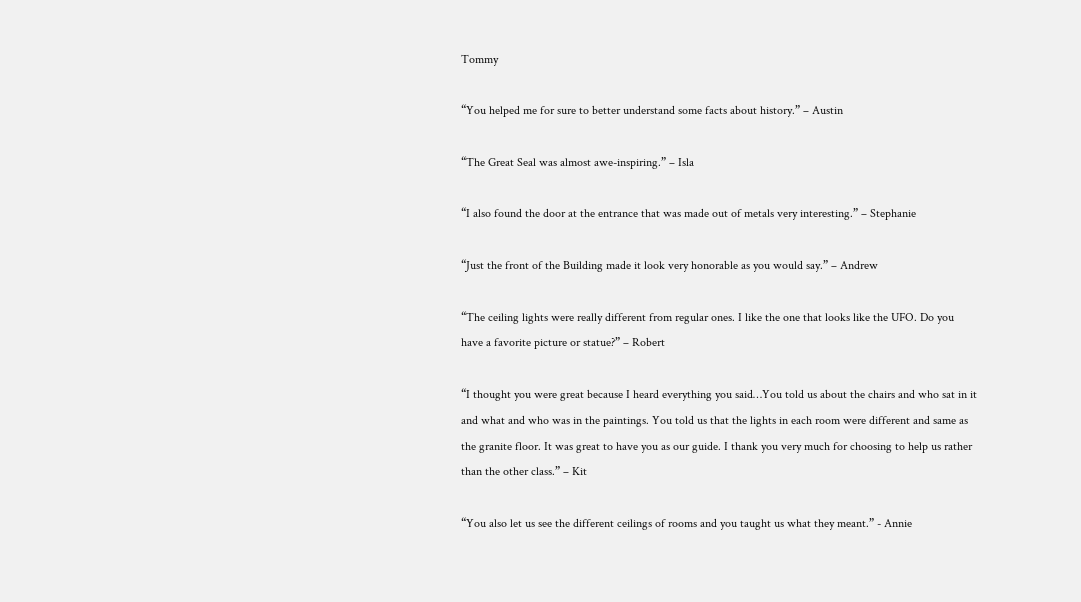Tommy

“You helped me for sure to better understand some facts about history.” – Austin

“The Great Seal was almost awe-inspiring.” – Isla

“I also found the door at the entrance that was made out of metals very interesting.” – Stephanie

“Just the front of the Building made it look very honorable as you would say.” – Andrew

“The ceiling lights were really different from regular ones. I like the one that looks like the UFO. Do you have a favorite picture or statue?” – Robert

“I thought you were great because I heard everything you said…You told us about the chairs and who sat in it and what and who was in the paintings. You told us that the lights in each room were different and same as the granite floor. It was great to have you as our guide. I thank you very much for choosing to help us rather than the other class.” – Kit

“You also let us see the different ceilings of rooms and you taught us what they meant.” - Annie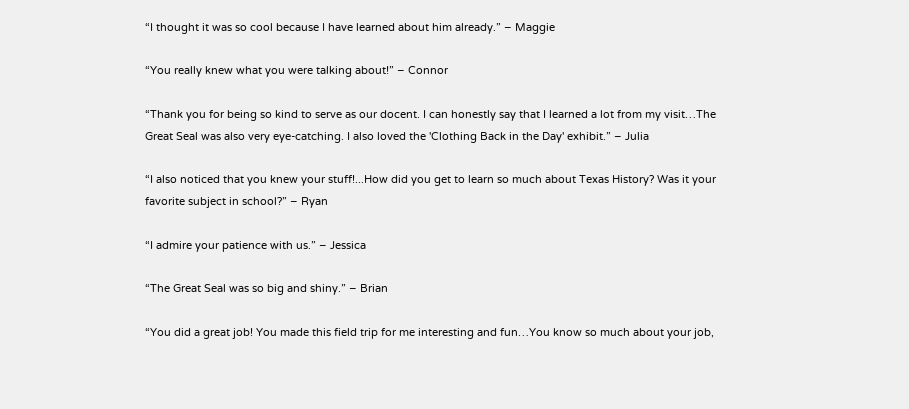“I thought it was so cool because I have learned about him already.” – Maggie

“You really knew what you were talking about!” – Connor

“Thank you for being so kind to serve as our docent. I can honestly say that I learned a lot from my visit…The Great Seal was also very eye-catching. I also loved the 'Clothing Back in the Day' exhibit.” – Julia

“I also noticed that you knew your stuff!...How did you get to learn so much about Texas History? Was it your favorite subject in school?” – Ryan

“I admire your patience with us.” – Jessica

“The Great Seal was so big and shiny.” – Brian

“You did a great job! You made this field trip for me interesting and fun…You know so much about your job,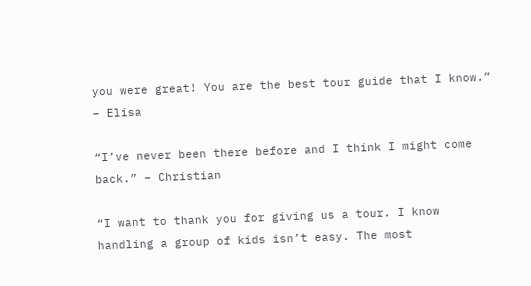you were great! You are the best tour guide that I know.” – Elisa

“I’ve never been there before and I think I might come back.” – Christian

“I want to thank you for giving us a tour. I know handling a group of kids isn’t easy. The most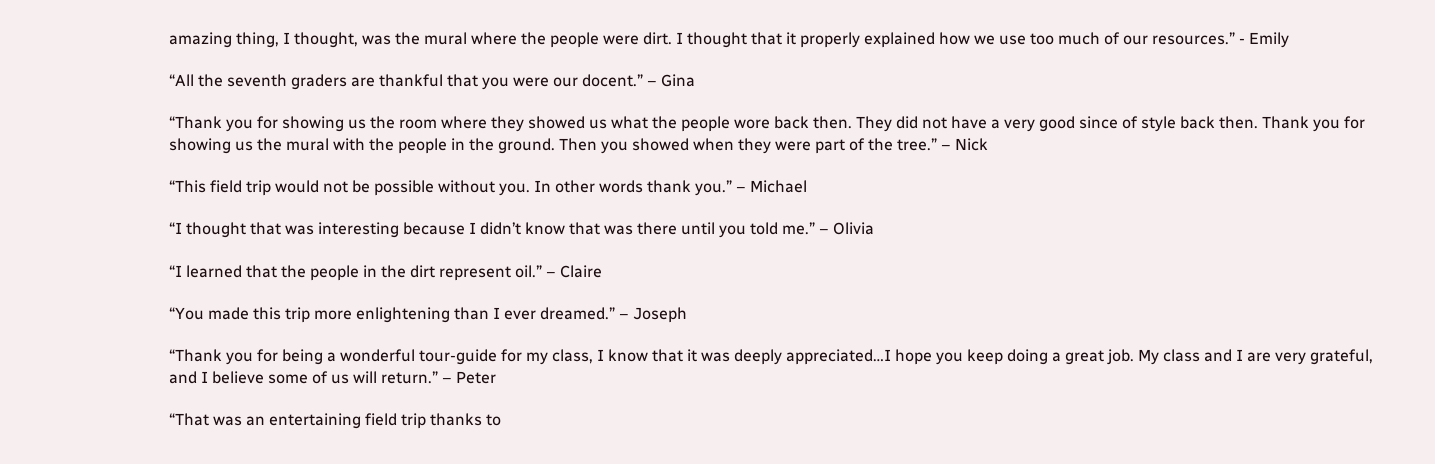amazing thing, I thought, was the mural where the people were dirt. I thought that it properly explained how we use too much of our resources.” - Emily

“All the seventh graders are thankful that you were our docent.” – Gina

“Thank you for showing us the room where they showed us what the people wore back then. They did not have a very good since of style back then. Thank you for showing us the mural with the people in the ground. Then you showed when they were part of the tree.” – Nick

“This field trip would not be possible without you. In other words thank you.” – Michael

“I thought that was interesting because I didn’t know that was there until you told me.” – Olivia

“I learned that the people in the dirt represent oil.” – Claire

“You made this trip more enlightening than I ever dreamed.” – Joseph

“Thank you for being a wonderful tour-guide for my class, I know that it was deeply appreciated…I hope you keep doing a great job. My class and I are very grateful, and I believe some of us will return.” – Peter

“That was an entertaining field trip thanks to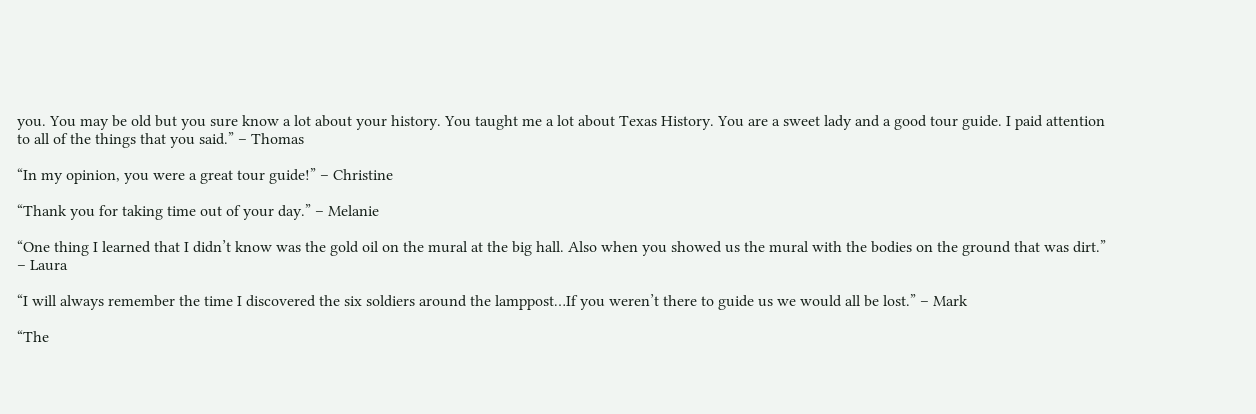you. You may be old but you sure know a lot about your history. You taught me a lot about Texas History. You are a sweet lady and a good tour guide. I paid attention to all of the things that you said.” – Thomas

“In my opinion, you were a great tour guide!” – Christine

“Thank you for taking time out of your day.” – Melanie

“One thing I learned that I didn’t know was the gold oil on the mural at the big hall. Also when you showed us the mural with the bodies on the ground that was dirt.” – Laura

“I will always remember the time I discovered the six soldiers around the lamppost…If you weren’t there to guide us we would all be lost.” – Mark

“The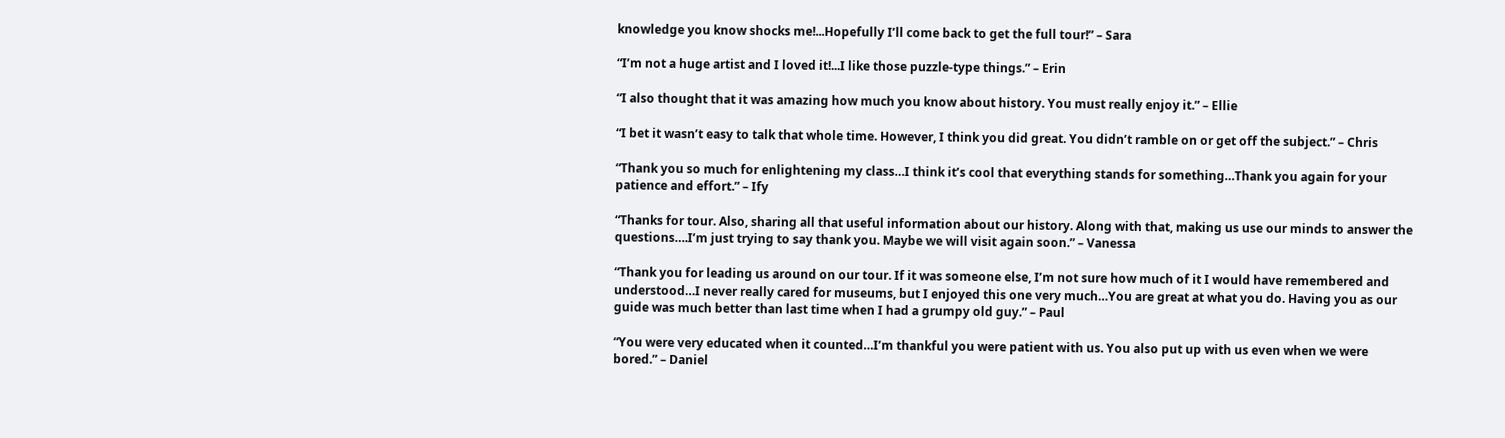knowledge you know shocks me!...Hopefully I’ll come back to get the full tour!” – Sara

“I’m not a huge artist and I loved it!...I like those puzzle-type things.” – Erin

“I also thought that it was amazing how much you know about history. You must really enjoy it.” – Ellie

“I bet it wasn’t easy to talk that whole time. However, I think you did great. You didn’t ramble on or get off the subject.” – Chris

“Thank you so much for enlightening my class…I think it’s cool that everything stands for something…Thank you again for your patience and effort.” – Ify

“Thanks for tour. Also, sharing all that useful information about our history. Along with that, making us use our minds to answer the questions….I’m just trying to say thank you. Maybe we will visit again soon.” – Vanessa

“Thank you for leading us around on our tour. If it was someone else, I’m not sure how much of it I would have remembered and understood…I never really cared for museums, but I enjoyed this one very much…You are great at what you do. Having you as our guide was much better than last time when I had a grumpy old guy.” – Paul

“You were very educated when it counted…I’m thankful you were patient with us. You also put up with us even when we were bored.” – Daniel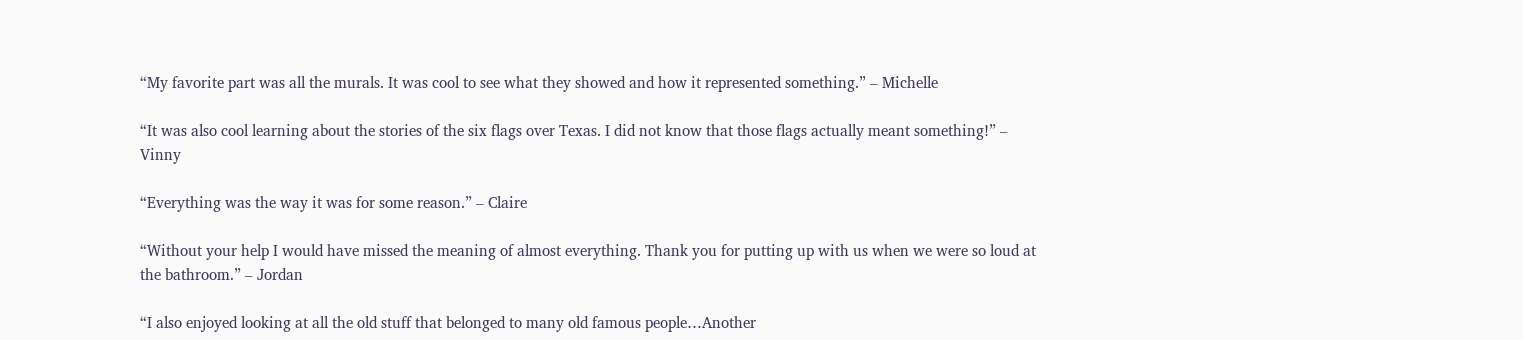“My favorite part was all the murals. It was cool to see what they showed and how it represented something.” – Michelle

“It was also cool learning about the stories of the six flags over Texas. I did not know that those flags actually meant something!” – Vinny

“Everything was the way it was for some reason.” – Claire

“Without your help I would have missed the meaning of almost everything. Thank you for putting up with us when we were so loud at the bathroom.” – Jordan

“I also enjoyed looking at all the old stuff that belonged to many old famous people…Another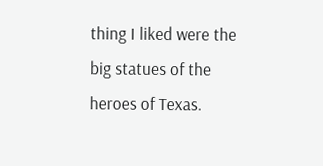thing I liked were the big statues of the heroes of Texas.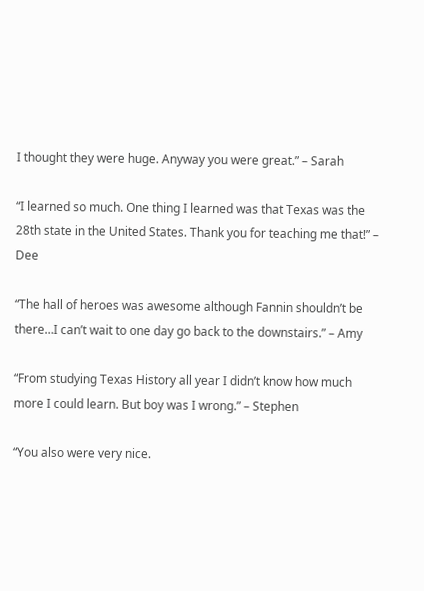I thought they were huge. Anyway you were great.” – Sarah

“I learned so much. One thing I learned was that Texas was the 28th state in the United States. Thank you for teaching me that!” – Dee

“The hall of heroes was awesome although Fannin shouldn’t be there…I can’t wait to one day go back to the downstairs.” – Amy

“From studying Texas History all year I didn’t know how much more I could learn. But boy was I wrong.” – Stephen

“You also were very nice.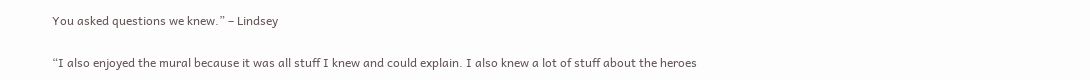You asked questions we knew.” – Lindsey

“I also enjoyed the mural because it was all stuff I knew and could explain. I also knew a lot of stuff about the heroes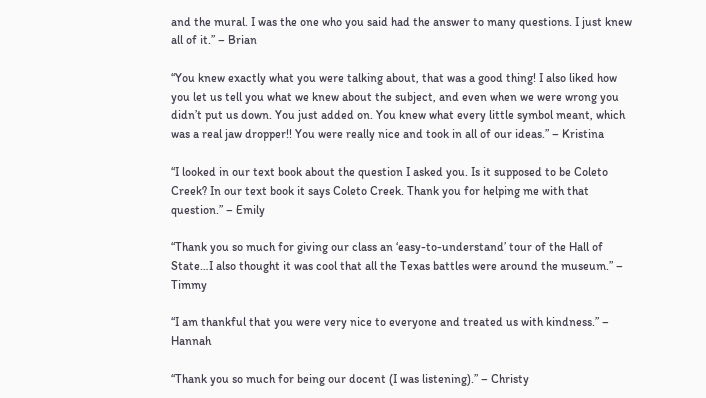and the mural. I was the one who you said had the answer to many questions. I just knew all of it.” – Brian

“You knew exactly what you were talking about, that was a good thing! I also liked how you let us tell you what we knew about the subject, and even when we were wrong you didn’t put us down. You just added on. You knew what every little symbol meant, which was a real jaw dropper!! You were really nice and took in all of our ideas.” – Kristina

“I looked in our text book about the question I asked you. Is it supposed to be Coleto Creek? In our text book it says Coleto Creek. Thank you for helping me with that question.” – Emily

“Thank you so much for giving our class an ‘easy-to-understand’ tour of the Hall of State…I also thought it was cool that all the Texas battles were around the museum.” – Timmy

“I am thankful that you were very nice to everyone and treated us with kindness.” – Hannah

“Thank you so much for being our docent (I was listening).” – Christy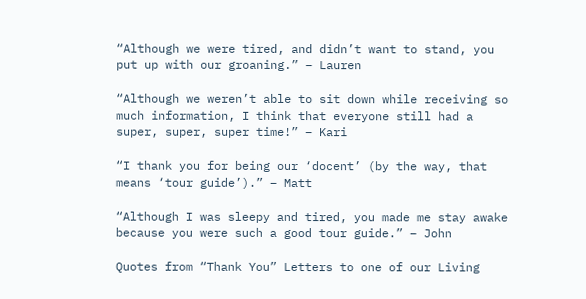“Although we were tired, and didn’t want to stand, you put up with our groaning.” – Lauren

“Although we weren’t able to sit down while receiving so much information, I think that everyone still had a super, super, super time!” – Kari

“I thank you for being our ‘docent’ (by the way, that means ‘tour guide’).” – Matt

“Although I was sleepy and tired, you made me stay awake because you were such a good tour guide.” – John

Quotes from “Thank You” Letters to one of our Living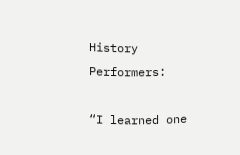History Performers:

“I learned one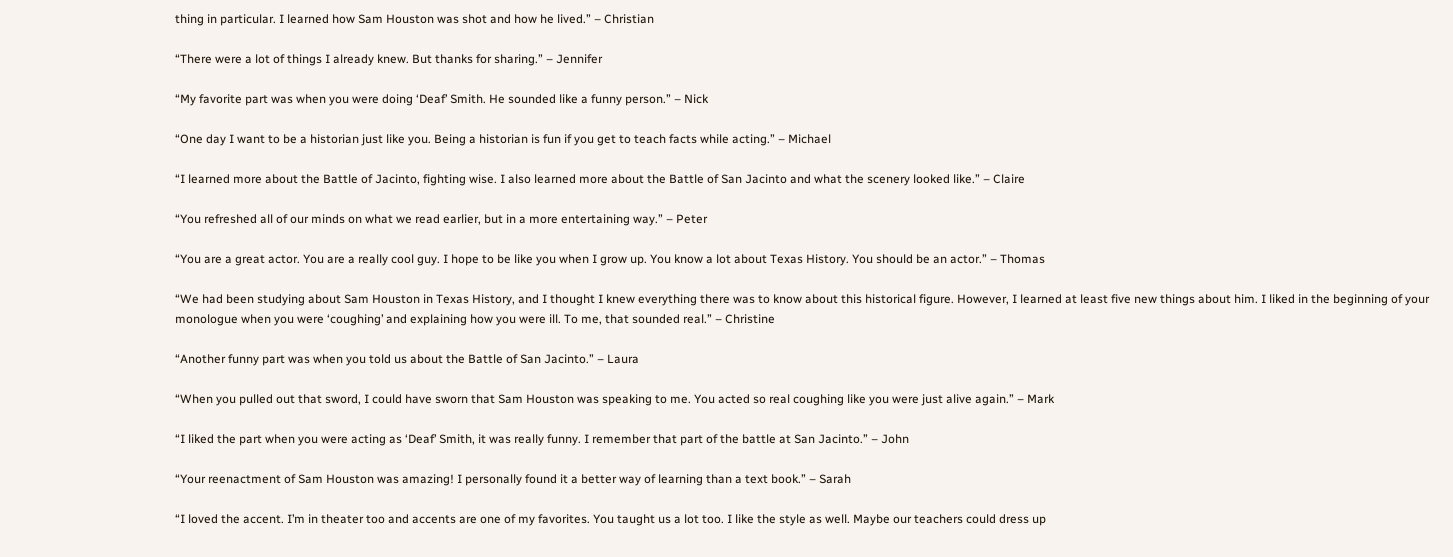thing in particular. I learned how Sam Houston was shot and how he lived.” – Christian

“There were a lot of things I already knew. But thanks for sharing.” – Jennifer

“My favorite part was when you were doing ‘Deaf’ Smith. He sounded like a funny person.” – Nick

“One day I want to be a historian just like you. Being a historian is fun if you get to teach facts while acting.” – Michael

“I learned more about the Battle of Jacinto, fighting wise. I also learned more about the Battle of San Jacinto and what the scenery looked like.” – Claire

“You refreshed all of our minds on what we read earlier, but in a more entertaining way.” – Peter

“You are a great actor. You are a really cool guy. I hope to be like you when I grow up. You know a lot about Texas History. You should be an actor.” – Thomas

“We had been studying about Sam Houston in Texas History, and I thought I knew everything there was to know about this historical figure. However, I learned at least five new things about him. I liked in the beginning of your monologue when you were ‘coughing’ and explaining how you were ill. To me, that sounded real.” – Christine

“Another funny part was when you told us about the Battle of San Jacinto.” – Laura

“When you pulled out that sword, I could have sworn that Sam Houston was speaking to me. You acted so real coughing like you were just alive again.” – Mark

“I liked the part when you were acting as ‘Deaf’ Smith, it was really funny. I remember that part of the battle at San Jacinto.” – John

“Your reenactment of Sam Houston was amazing! I personally found it a better way of learning than a text book.” – Sarah

“I loved the accent. I’m in theater too and accents are one of my favorites. You taught us a lot too. I like the style as well. Maybe our teachers could dress up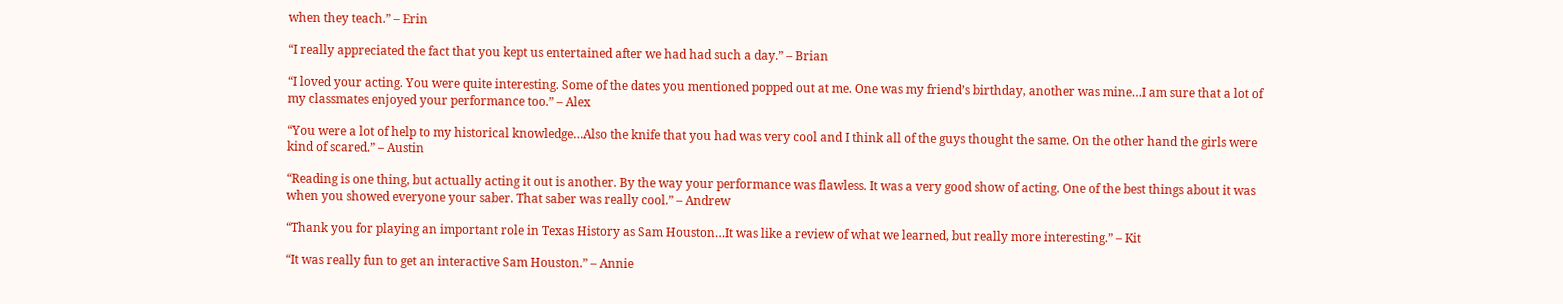when they teach.” – Erin

“I really appreciated the fact that you kept us entertained after we had had such a day.” – Brian

“I loved your acting. You were quite interesting. Some of the dates you mentioned popped out at me. One was my friend’s birthday, another was mine…I am sure that a lot of my classmates enjoyed your performance too.” – Alex

“You were a lot of help to my historical knowledge…Also the knife that you had was very cool and I think all of the guys thought the same. On the other hand the girls were kind of scared.” – Austin

“Reading is one thing, but actually acting it out is another. By the way your performance was flawless. It was a very good show of acting. One of the best things about it was when you showed everyone your saber. That saber was really cool.” – Andrew

“Thank you for playing an important role in Texas History as Sam Houston…It was like a review of what we learned, but really more interesting.” – Kit

“It was really fun to get an interactive Sam Houston.” – Annie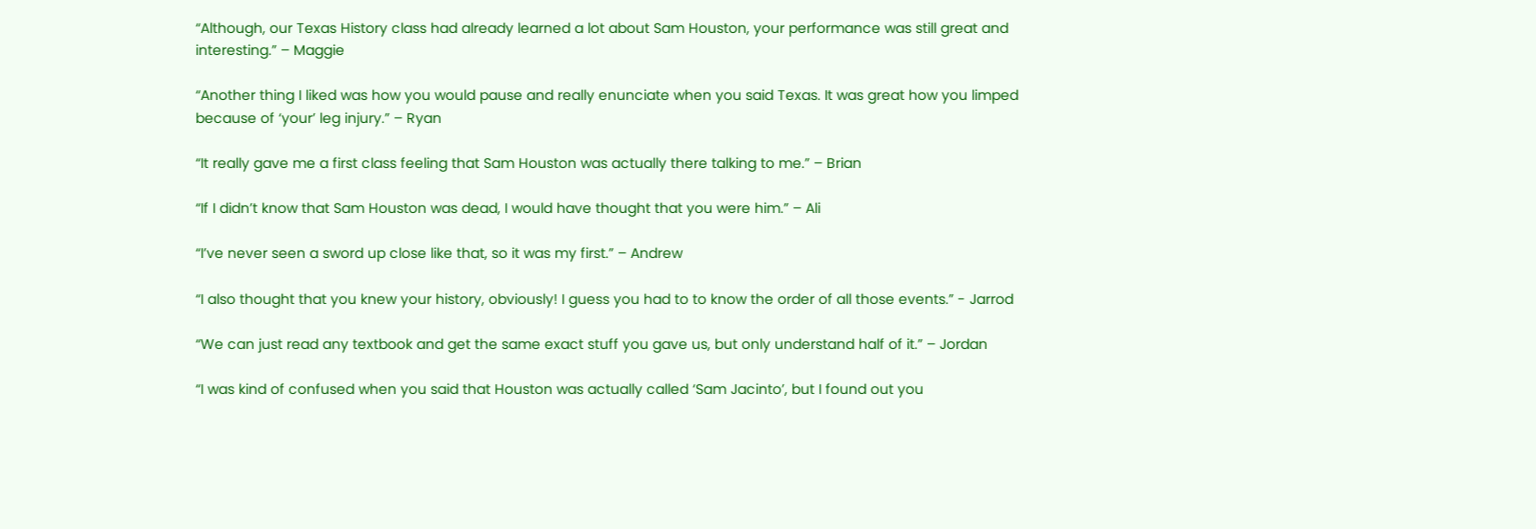“Although, our Texas History class had already learned a lot about Sam Houston, your performance was still great and interesting.” – Maggie

“Another thing I liked was how you would pause and really enunciate when you said Texas. It was great how you limped because of ‘your’ leg injury.” – Ryan

“It really gave me a first class feeling that Sam Houston was actually there talking to me.” – Brian

“If I didn’t know that Sam Houston was dead, I would have thought that you were him.” – Ali

“I’ve never seen a sword up close like that, so it was my first.” – Andrew

“I also thought that you knew your history, obviously! I guess you had to to know the order of all those events.” - Jarrod

“We can just read any textbook and get the same exact stuff you gave us, but only understand half of it.” – Jordan

“I was kind of confused when you said that Houston was actually called ‘Sam Jacinto’, but I found out you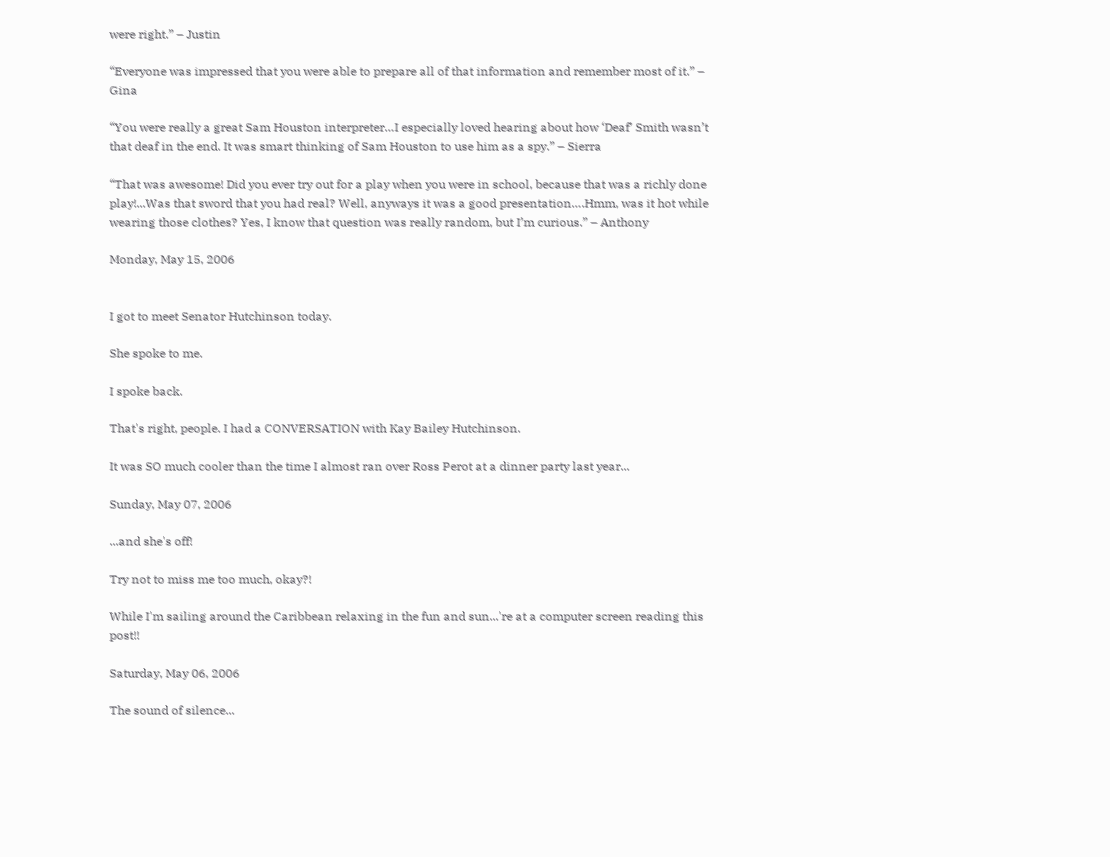were right.” – Justin

“Everyone was impressed that you were able to prepare all of that information and remember most of it.” – Gina

“You were really a great Sam Houston interpreter…I especially loved hearing about how ‘Deaf’ Smith wasn’t that deaf in the end. It was smart thinking of Sam Houston to use him as a spy.” – Sierra

“That was awesome! Did you ever try out for a play when you were in school, because that was a richly done play!...Was that sword that you had real? Well, anyways it was a good presentation….Hmm, was it hot while wearing those clothes? Yes, I know that question was really random, but I’m curious.” – Anthony

Monday, May 15, 2006


I got to meet Senator Hutchinson today.

She spoke to me.

I spoke back.

That's right, people. I had a CONVERSATION with Kay Bailey Hutchinson.

It was SO much cooler than the time I almost ran over Ross Perot at a dinner party last year...

Sunday, May 07, 2006

...and she's off!

Try not to miss me too much, okay?!

While I'm sailing around the Caribbean relaxing in the fun and sun...'re at a computer screen reading this post!!

Saturday, May 06, 2006

The sound of silence...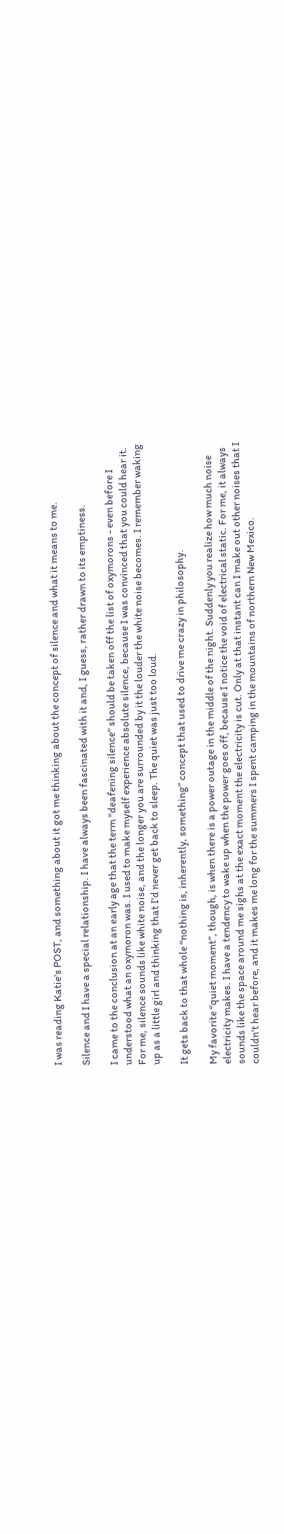I was reading Katie's POST, and something about it got me thinking about the concept of silence and what it means to me.

Silence and I have a special relationship. I have always been fascinated with it and, I guess, rather drawn to its emptiness.

I came to the conclusion at an early age that the term "deafening silence" should be taken off the list of oxymorons - even before I understood what an oxymoron was. I used to make myself experience absolute silence, because I was convinced that you could hear it. For me, silence sounds like white noise, and the longer you are surrounded by it the louder the white noise becomes. I remember waking up as a little girl and thinking that I'd never get back to sleep. The quiet was just too loud.

It gets back to that whole “nothing is, inherently, something” concept that used to drive me crazy in philosophy.

My favorite “quiet moment”, though, is when there is a power outage in the middle of the night. Suddenly you realize how much noise electricity makes. I have a tendency to wake up when the power goes off, because I notice the void of electrical static. For me, it always sounds like the space around me sighs at the exact moment the electricity is cut. Only at that instant can I make out other noises that I couldn’t hear before, and it makes me long for the summers I spent camping in the mountains of northern New Mexico.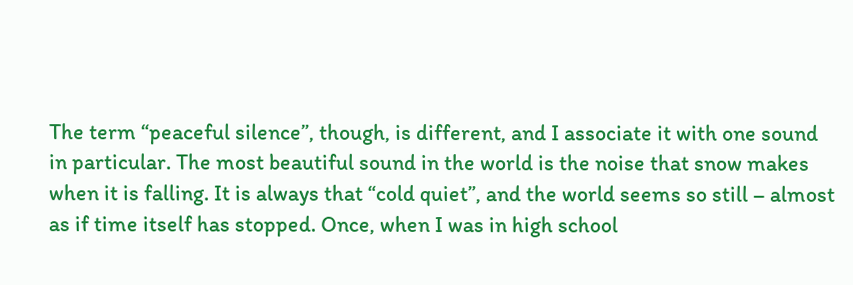The term “peaceful silence”, though, is different, and I associate it with one sound in particular. The most beautiful sound in the world is the noise that snow makes when it is falling. It is always that “cold quiet”, and the world seems so still – almost as if time itself has stopped. Once, when I was in high school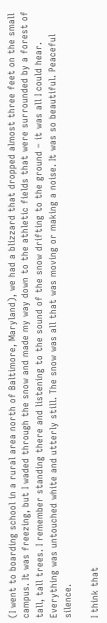(I went to boarding school in a rural area north of Baltimore, Maryland), we had a blizzard that dropped almost three feet on the small campus. It was freezing, but I waded through the snow and made my way down to the athletic fields that were surrounded by a forest of tall, tall trees. I remember standing there and listening to the sound of the snow drifting to the ground – it was all I could hear. Everything was untouched white and utterly still. The snow was all that was moving or making a noise. It was so beautiful. Peaceful silence.

I think that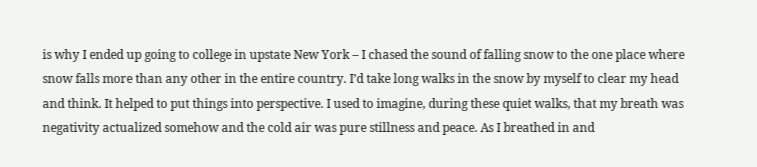is why I ended up going to college in upstate New York – I chased the sound of falling snow to the one place where snow falls more than any other in the entire country. I’d take long walks in the snow by myself to clear my head and think. It helped to put things into perspective. I used to imagine, during these quiet walks, that my breath was negativity actualized somehow and the cold air was pure stillness and peace. As I breathed in and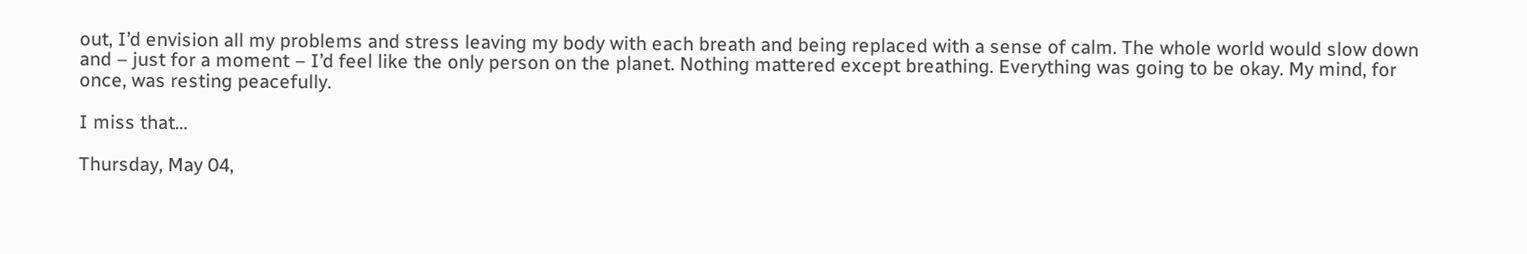out, I’d envision all my problems and stress leaving my body with each breath and being replaced with a sense of calm. The whole world would slow down and – just for a moment – I’d feel like the only person on the planet. Nothing mattered except breathing. Everything was going to be okay. My mind, for once, was resting peacefully.

I miss that…

Thursday, May 04,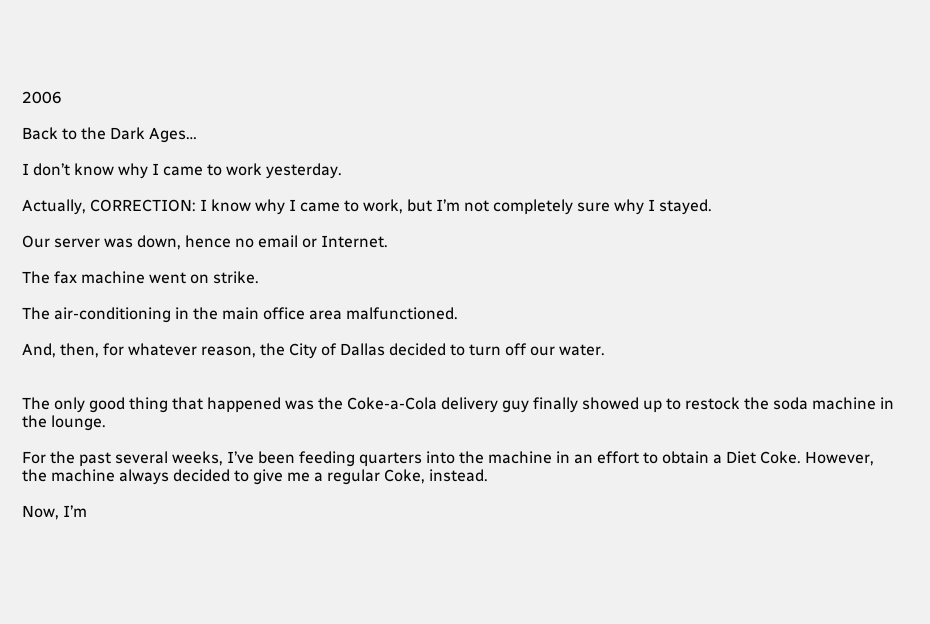2006

Back to the Dark Ages…

I don’t know why I came to work yesterday.

Actually, CORRECTION: I know why I came to work, but I’m not completely sure why I stayed.

Our server was down, hence no email or Internet.

The fax machine went on strike.

The air-conditioning in the main office area malfunctioned.

And, then, for whatever reason, the City of Dallas decided to turn off our water.


The only good thing that happened was the Coke-a-Cola delivery guy finally showed up to restock the soda machine in the lounge.

For the past several weeks, I’ve been feeding quarters into the machine in an effort to obtain a Diet Coke. However, the machine always decided to give me a regular Coke, instead.

Now, I’m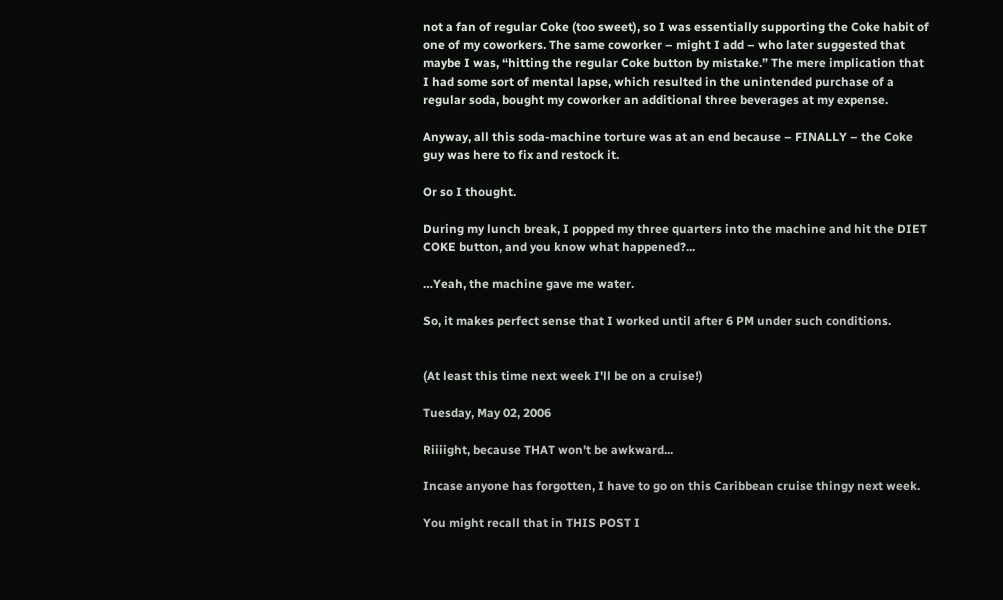not a fan of regular Coke (too sweet), so I was essentially supporting the Coke habit of one of my coworkers. The same coworker – might I add – who later suggested that maybe I was, “hitting the regular Coke button by mistake.” The mere implication that I had some sort of mental lapse, which resulted in the unintended purchase of a regular soda, bought my coworker an additional three beverages at my expense.

Anyway, all this soda-machine torture was at an end because – FINALLY – the Coke guy was here to fix and restock it.

Or so I thought.

During my lunch break, I popped my three quarters into the machine and hit the DIET COKE button, and you know what happened?...

…Yeah, the machine gave me water.

So, it makes perfect sense that I worked until after 6 PM under such conditions.


(At least this time next week I'll be on a cruise!)

Tuesday, May 02, 2006

Riiiight, because THAT won't be awkward...

Incase anyone has forgotten, I have to go on this Caribbean cruise thingy next week.

You might recall that in THIS POST I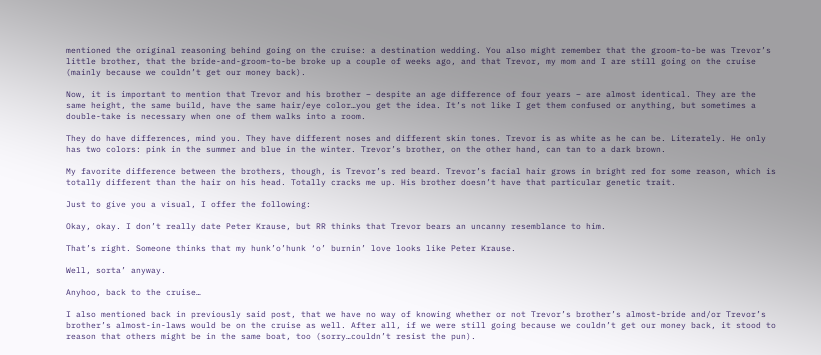mentioned the original reasoning behind going on the cruise: a destination wedding. You also might remember that the groom-to-be was Trevor’s little brother, that the bride-and-groom-to-be broke up a couple of weeks ago, and that Trevor, my mom and I are still going on the cruise (mainly because we couldn’t get our money back).

Now, it is important to mention that Trevor and his brother – despite an age difference of four years – are almost identical. They are the same height, the same build, have the same hair/eye color…you get the idea. It’s not like I get them confused or anything, but sometimes a double-take is necessary when one of them walks into a room.

They do have differences, mind you. They have different noses and different skin tones. Trevor is as white as he can be. Literately. He only has two colors: pink in the summer and blue in the winter. Trevor’s brother, on the other hand, can tan to a dark brown.

My favorite difference between the brothers, though, is Trevor’s red beard. Trevor’s facial hair grows in bright red for some reason, which is totally different than the hair on his head. Totally cracks me up. His brother doesn’t have that particular genetic trait.

Just to give you a visual, I offer the following:

Okay, okay. I don’t really date Peter Krause, but RR thinks that Trevor bears an uncanny resemblance to him.

That’s right. Someone thinks that my hunk’o’hunk ‘o’ burnin’ love looks like Peter Krause.

Well, sorta’ anyway.

Anyhoo, back to the cruise…

I also mentioned back in previously said post, that we have no way of knowing whether or not Trevor’s brother’s almost-bride and/or Trevor’s brother’s almost-in-laws would be on the cruise as well. After all, if we were still going because we couldn’t get our money back, it stood to reason that others might be in the same boat, too (sorry…couldn’t resist the pun).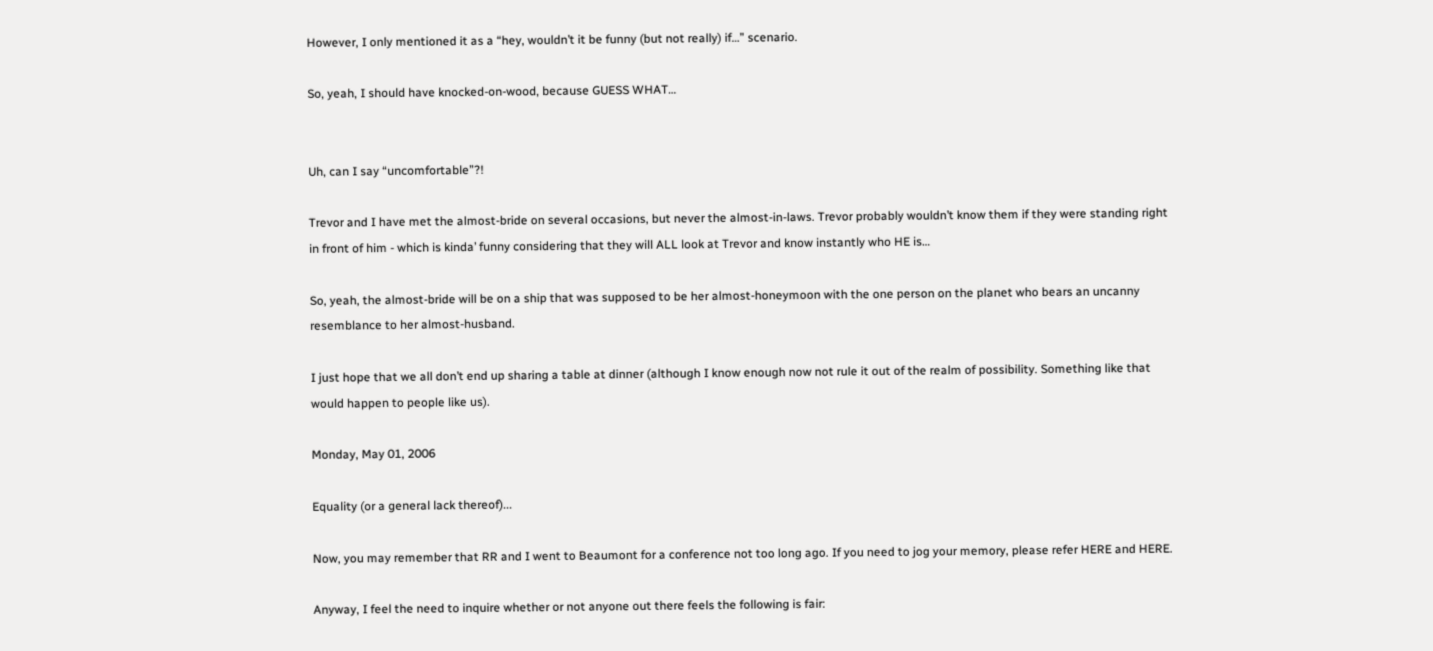However, I only mentioned it as a “hey, wouldn’t it be funny (but not really) if…” scenario.

So, yeah, I should have knocked-on-wood, because GUESS WHAT…


Uh, can I say “uncomfortable”?!

Trevor and I have met the almost-bride on several occasions, but never the almost-in-laws. Trevor probably wouldn’t know them if they were standing right in front of him - which is kinda’ funny considering that they will ALL look at Trevor and know instantly who HE is…

So, yeah, the almost-bride will be on a ship that was supposed to be her almost-honeymoon with the one person on the planet who bears an uncanny resemblance to her almost-husband.

I just hope that we all don’t end up sharing a table at dinner (although I know enough now not rule it out of the realm of possibility. Something like that would happen to people like us).

Monday, May 01, 2006

Equality (or a general lack thereof)...

Now, you may remember that RR and I went to Beaumont for a conference not too long ago. If you need to jog your memory, please refer HERE and HERE.

Anyway, I feel the need to inquire whether or not anyone out there feels the following is fair: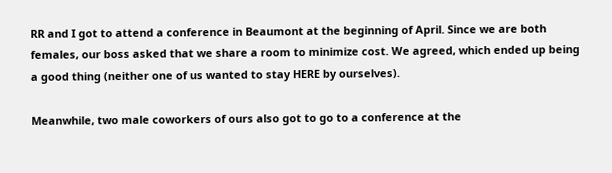RR and I got to attend a conference in Beaumont at the beginning of April. Since we are both females, our boss asked that we share a room to minimize cost. We agreed, which ended up being a good thing (neither one of us wanted to stay HERE by ourselves).

Meanwhile, two male coworkers of ours also got to go to a conference at the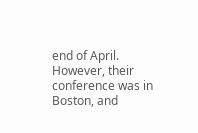end of April. However, their conference was in Boston, and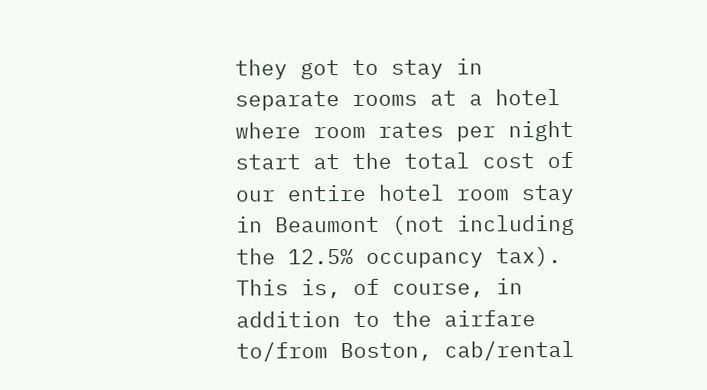they got to stay in separate rooms at a hotel where room rates per night start at the total cost of our entire hotel room stay in Beaumont (not including the 12.5% occupancy tax). This is, of course, in addition to the airfare to/from Boston, cab/rental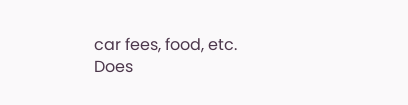car fees, food, etc.
Does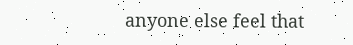anyone else feel that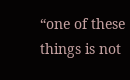“one of these things is not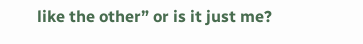like the other” or is it just me?